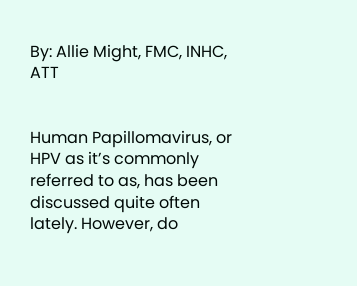By: Allie Might, FMC, INHC, ATT


Human Papillomavirus, or HPV as it’s commonly referred to as, has been discussed quite often lately. However, do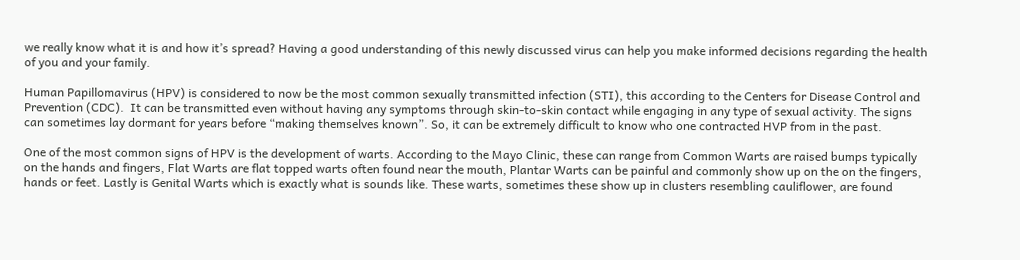we really know what it is and how it’s spread? Having a good understanding of this newly discussed virus can help you make informed decisions regarding the health of you and your family.

Human Papillomavirus (HPV) is considered to now be the most common sexually transmitted infection (STI), this according to the Centers for Disease Control and Prevention (CDC).  It can be transmitted even without having any symptoms through skin-to-skin contact while engaging in any type of sexual activity. The signs can sometimes lay dormant for years before “making themselves known”. So, it can be extremely difficult to know who one contracted HVP from in the past.

One of the most common signs of HPV is the development of warts. According to the Mayo Clinic, these can range from Common Warts are raised bumps typically on the hands and fingers, Flat Warts are flat topped warts often found near the mouth, Plantar Warts can be painful and commonly show up on the on the fingers, hands or feet. Lastly is Genital Warts which is exactly what is sounds like. These warts, sometimes these show up in clusters resembling cauliflower, are found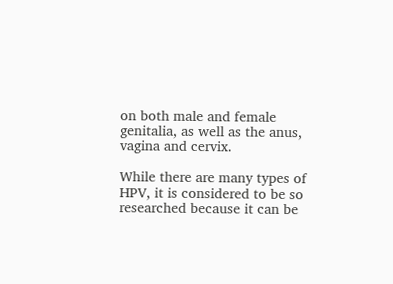on both male and female genitalia, as well as the anus, vagina and cervix.

While there are many types of HPV, it is considered to be so researched because it can be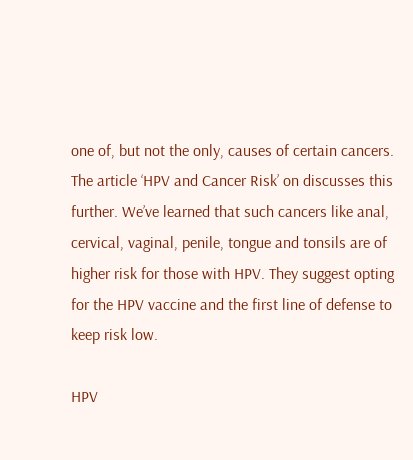one of, but not the only, causes of certain cancers. The article ‘HPV and Cancer Risk’ on discusses this further. We’ve learned that such cancers like anal, cervical, vaginal, penile, tongue and tonsils are of higher risk for those with HPV. They suggest opting for the HPV vaccine and the first line of defense to keep risk low.

HPV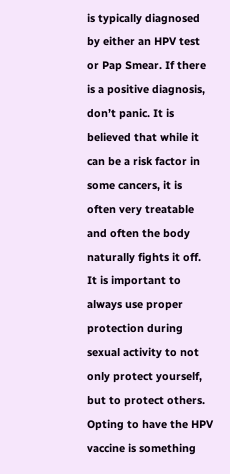is typically diagnosed by either an HPV test or Pap Smear. If there is a positive diagnosis, don’t panic. It is believed that while it can be a risk factor in some cancers, it is often very treatable and often the body naturally fights it off. It is important to always use proper protection during sexual activity to not only protect yourself, but to protect others. Opting to have the HPV vaccine is something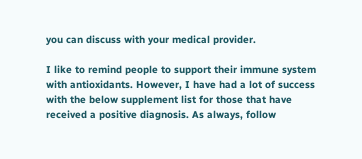you can discuss with your medical provider.

I like to remind people to support their immune system with antioxidants. However, I have had a lot of success with the below supplement list for those that have received a positive diagnosis. As always, follow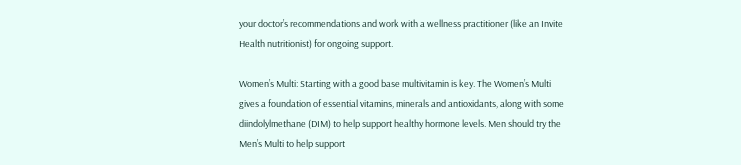your doctor’s recommendations and work with a wellness practitioner (like an Invite Health nutritionist) for ongoing support.

Women’s Multi: Starting with a good base multivitamin is key. The Women’s Multi gives a foundation of essential vitamins, minerals and antioxidants, along with some diindolylmethane (DIM) to help support healthy hormone levels. Men should try the Men’s Multi to help support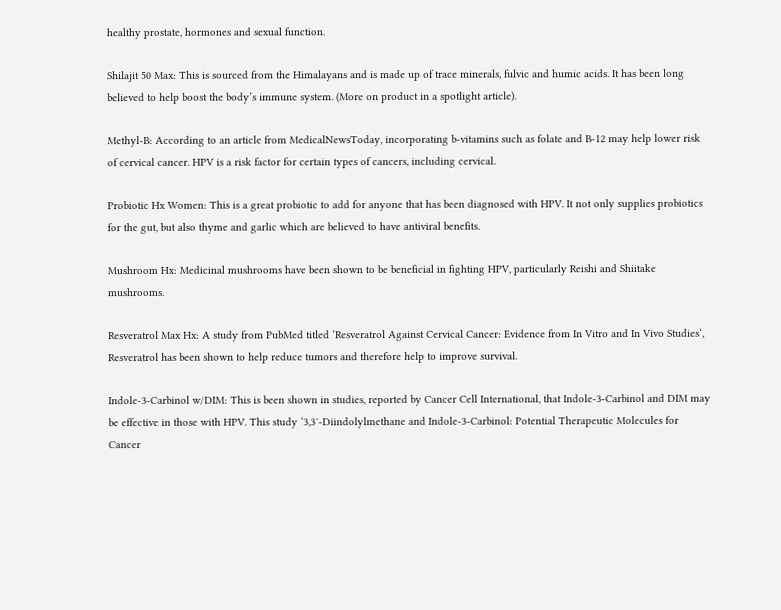healthy prostate, hormones and sexual function.

Shilajit 50 Max: This is sourced from the Himalayans and is made up of trace minerals, fulvic and humic acids. It has been long believed to help boost the body’s immune system. (More on product in a spotlight article).

Methyl-B: According to an article from MedicalNewsToday, incorporating b-vitamins such as folate and B-12 may help lower risk of cervical cancer. HPV is a risk factor for certain types of cancers, including cervical.

Probiotic Hx Women: This is a great probiotic to add for anyone that has been diagnosed with HPV. It not only supplies probiotics for the gut, but also thyme and garlic which are believed to have antiviral benefits.

Mushroom Hx: Medicinal mushrooms have been shown to be beneficial in fighting HPV, particularly Reishi and Shiitake mushrooms.

Resveratrol Max Hx: A study from PubMed titled ‘Resveratrol Against Cervical Cancer: Evidence from In Vitro and In Vivo Studies‘, Resveratrol has been shown to help reduce tumors and therefore help to improve survival.

Indole-3-Carbinol w/DIM: This is been shown in studies, reported by Cancer Cell International, that Indole-3-Carbinol and DIM may be effective in those with HPV. This study ‘3,3′-Diindolylmethane and Indole-3-Carbinol: Potential Therapeutic Molecules for Cancer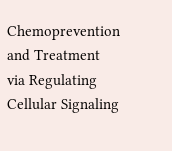Chemoprevention and Treatment via Regulating Cellular Signaling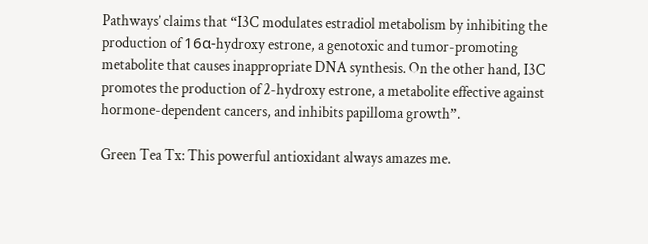Pathways’ claims that “I3C modulates estradiol metabolism by inhibiting the production of 16α-hydroxy estrone, a genotoxic and tumor-promoting metabolite that causes inappropriate DNA synthesis. On the other hand, I3C promotes the production of 2-hydroxy estrone, a metabolite effective against hormone-dependent cancers, and inhibits papilloma growth”.

Green Tea Tx: This powerful antioxidant always amazes me.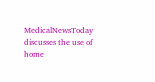MedicalNewsToday discusses the use of home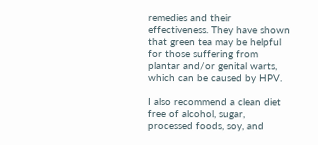remedies and their effectiveness. They have shown that green tea may be helpful for those suffering from plantar and/or genital warts, which can be caused by HPV.

I also recommend a clean diet free of alcohol, sugar, processed foods, soy, and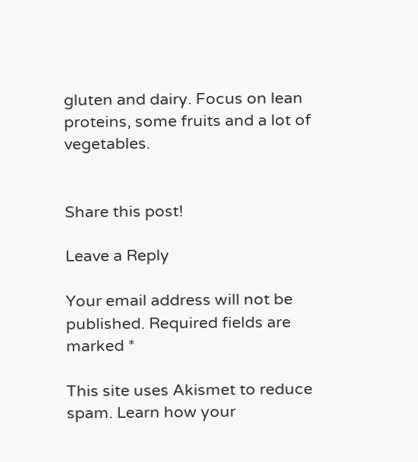gluten and dairy. Focus on lean proteins, some fruits and a lot of vegetables.


Share this post!

Leave a Reply

Your email address will not be published. Required fields are marked *

This site uses Akismet to reduce spam. Learn how your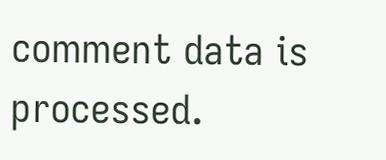comment data is processed.